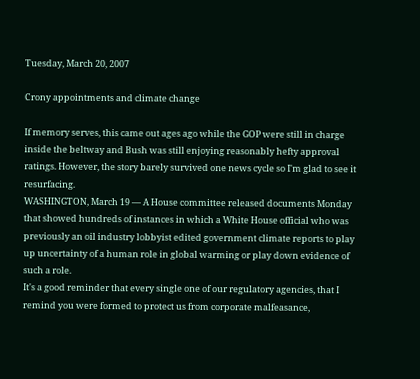Tuesday, March 20, 2007

Crony appointments and climate change

If memory serves, this came out ages ago while the GOP were still in charge inside the beltway and Bush was still enjoying reasonably hefty approval ratings. However, the story barely survived one news cycle so I'm glad to see it resurfacing.
WASHINGTON, March 19 — A House committee released documents Monday that showed hundreds of instances in which a White House official who was previously an oil industry lobbyist edited government climate reports to play up uncertainty of a human role in global warming or play down evidence of such a role.
It's a good reminder that every single one of our regulatory agencies, that I remind you were formed to protect us from corporate malfeasance,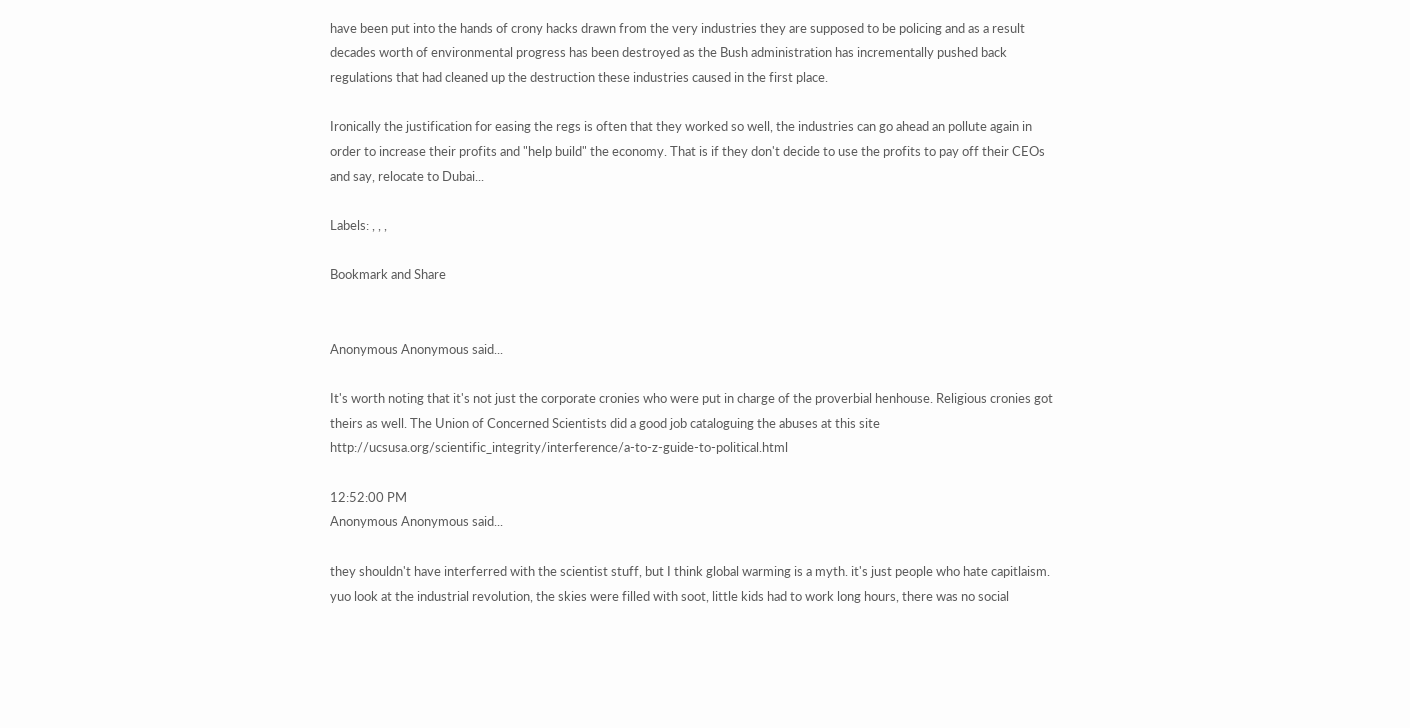have been put into the hands of crony hacks drawn from the very industries they are supposed to be policing and as a result decades worth of environmental progress has been destroyed as the Bush administration has incrementally pushed back regulations that had cleaned up the destruction these industries caused in the first place.

Ironically the justification for easing the regs is often that they worked so well, the industries can go ahead an pollute again in order to increase their profits and "help build" the economy. That is if they don't decide to use the profits to pay off their CEOs and say, relocate to Dubai...

Labels: , , ,

Bookmark and Share


Anonymous Anonymous said...

It's worth noting that it's not just the corporate cronies who were put in charge of the proverbial henhouse. Religious cronies got theirs as well. The Union of Concerned Scientists did a good job cataloguing the abuses at this site http://ucsusa.org/scientific_integrity/interference/a-to-z-guide-to-political.html

12:52:00 PM
Anonymous Anonymous said...

they shouldn't have interferred with the scientist stuff, but I think global warming is a myth. it's just people who hate capitlaism. yuo look at the industrial revolution, the skies were filled with soot, little kids had to work long hours, there was no social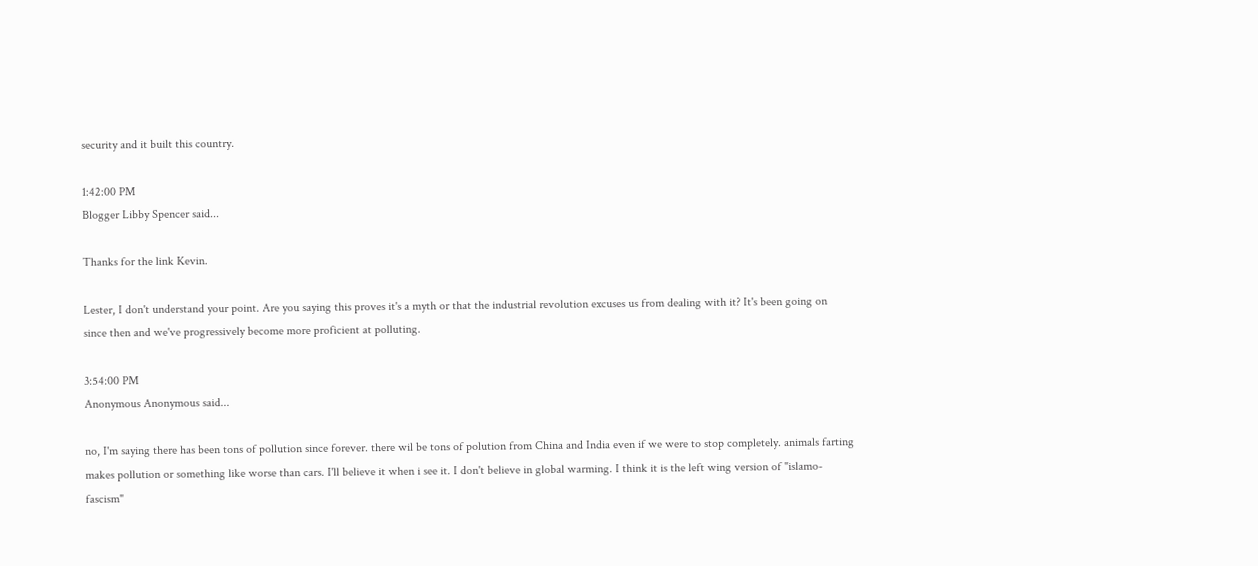security and it built this country.

1:42:00 PM
Blogger Libby Spencer said...

Thanks for the link Kevin.

Lester, I don't understand your point. Are you saying this proves it's a myth or that the industrial revolution excuses us from dealing with it? It's been going on since then and we've progressively become more proficient at polluting.

3:54:00 PM
Anonymous Anonymous said...

no, I'm saying there has been tons of pollution since forever. there wil be tons of polution from China and India even if we were to stop completely. animals farting makes pollution or something like worse than cars. I'll believe it when i see it. I don't believe in global warming. I think it is the left wing version of "islamo-fascism"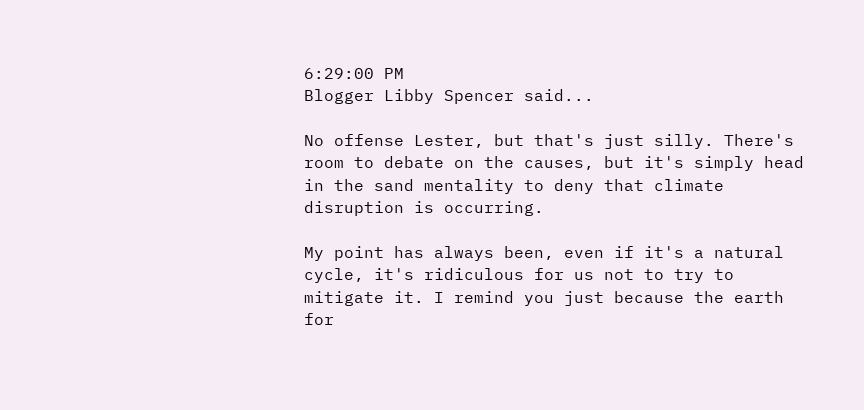6:29:00 PM
Blogger Libby Spencer said...

No offense Lester, but that's just silly. There's room to debate on the causes, but it's simply head in the sand mentality to deny that climate disruption is occurring.

My point has always been, even if it's a natural cycle, it's ridiculous for us not to try to mitigate it. I remind you just because the earth for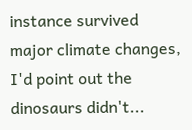instance survived major climate changes, I'd point out the dinosaurs didn't...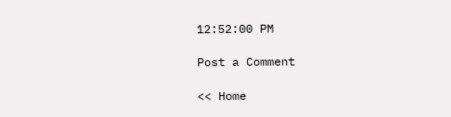12:52:00 PM

Post a Comment

<< Home